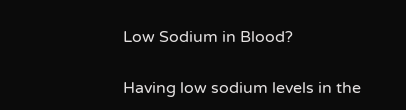Low Sodium in Blood?

Having low sodium levels in the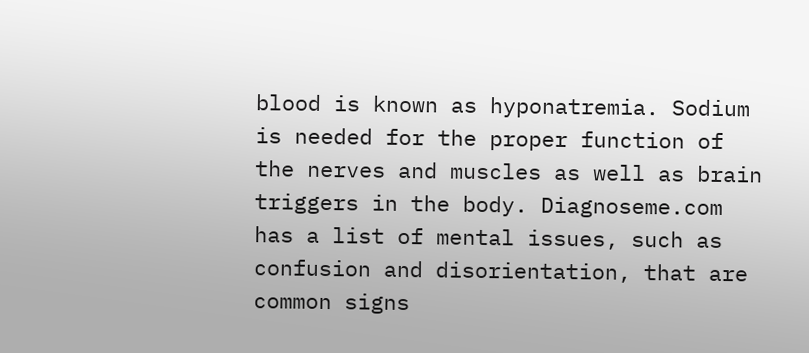blood is known as hyponatremia. Sodium is needed for the proper function of the nerves and muscles as well as brain triggers in the body. Diagnoseme.com has a list of mental issues, such as confusion and disorientation, that are common signs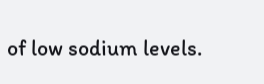of low sodium levels.